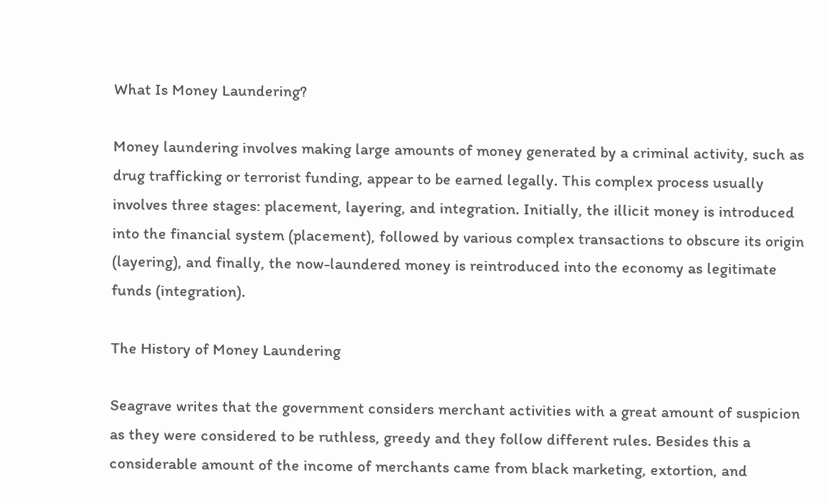What Is Money Laundering?

Money laundering involves making large amounts of money generated by a criminal activity, such as drug trafficking or terrorist funding, appear to be earned legally. This complex process usually involves three stages: placement, layering, and integration. Initially, the illicit money is introduced into the financial system (placement), followed by various complex transactions to obscure its origin (layering), and finally, the now-laundered money is reintroduced into the economy as legitimate funds (integration).

The History of Money Laundering

Seagrave writes that the government considers merchant activities with a great amount of suspicion as they were considered to be ruthless, greedy and they follow different rules. Besides this a considerable amount of the income of merchants came from black marketing, extortion, and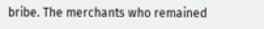bribe. The merchants who remained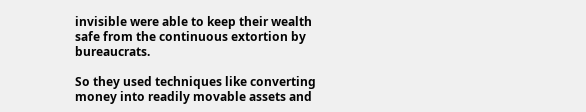invisible were able to keep their wealth safe from the continuous extortion by bureaucrats.

So they used techniques like converting money into readily movable assets and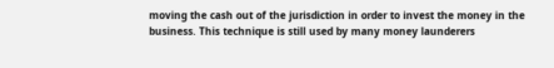moving the cash out of the jurisdiction in order to invest the money in the business. This technique is still used by many money launderers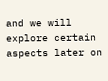and we will explore certain aspects later on